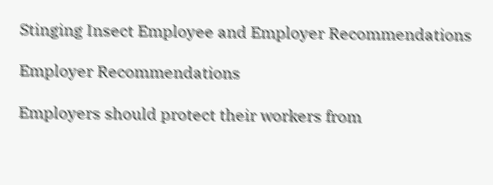Stinging Insect Employee and Employer Recommendations

Employer Recommendations

Employers should protect their workers from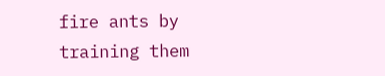fire ants by training them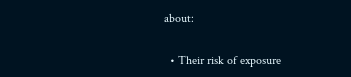about:

  • Their risk of exposure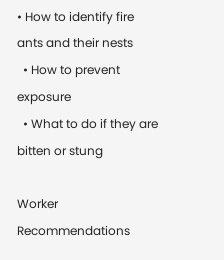• How to identify fire ants and their nests
  • How to prevent exposure
  • What to do if they are bitten or stung

Worker Recommendations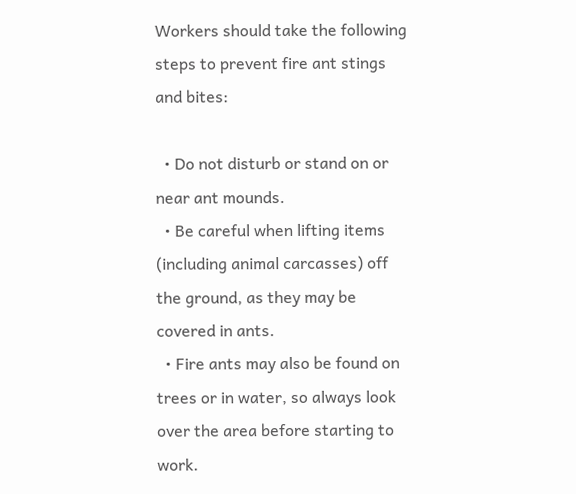Workers should take the following steps to prevent fire ant stings and bites:

  • Do not disturb or stand on or near ant mounds.
  • Be careful when lifting items (including animal carcasses) off the ground, as they may be covered in ants.
  • Fire ants may also be found on trees or in water, so always look over the area before starting to work.